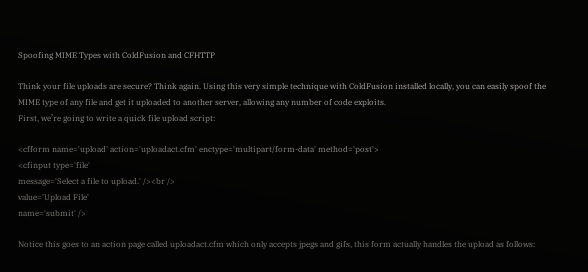Spoofing MIME Types with ColdFusion and CFHTTP

Think your file uploads are secure? Think again. Using this very simple technique with ColdFusion installed locally, you can easily spoof the MIME type of any file and get it uploaded to another server, allowing any number of code exploits.
First, we’re going to write a quick file upload script:

<cfform name='upload' action='uploadact.cfm' enctype='multipart/form-data' method='post'>
<cfinput type='file'
message='Select a file to upload.' /><br />
value='Upload File'
name='submit' />

Notice this goes to an action page called uploadact.cfm which only accepts jpegs and gifs, this form actually handles the upload as follows: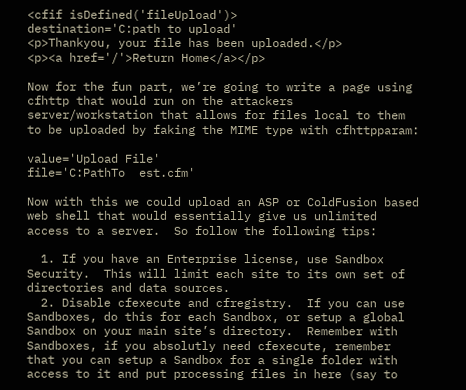<cfif isDefined('fileUpload')>
destination='C:path to upload'
<p>Thankyou, your file has been uploaded.</p>
<p><a href='/'>Return Home</a></p>

Now for the fun part, we’re going to write a page using cfhttp that would run on the attackers server/workstation that allows for files local to them to be uploaded by faking the MIME type with cfhttpparam:

value='Upload File'
file='C:PathTo  est.cfm'

Now with this we could upload an ASP or ColdFusion based web shell that would essentially give us unlimited access to a server.  So follow the following tips:

  1. If you have an Enterprise license, use Sandbox Security.  This will limit each site to its own set of directories and data sources.
  2. Disable cfexecute and cfregistry.  If you can use Sandboxes, do this for each Sandbox, or setup a global Sandbox on your main site’s directory.  Remember with Sandboxes, if you absolutly need cfexecute, remember that you can setup a Sandbox for a single folder with access to it and put processing files in here (say to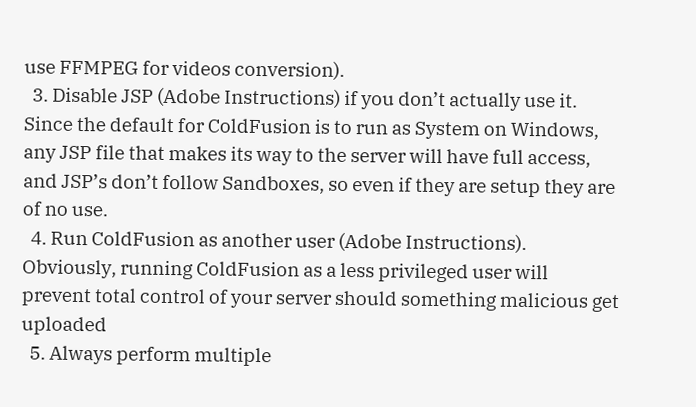use FFMPEG for videos conversion).
  3. Disable JSP (Adobe Instructions) if you don’t actually use it.  Since the default for ColdFusion is to run as System on Windows, any JSP file that makes its way to the server will have full access, and JSP’s don’t follow Sandboxes, so even if they are setup they are of no use.
  4. Run ColdFusion as another user (Adobe Instructions).  Obviously, running ColdFusion as a less privileged user will prevent total control of your server should something malicious get uploaded
  5. Always perform multiple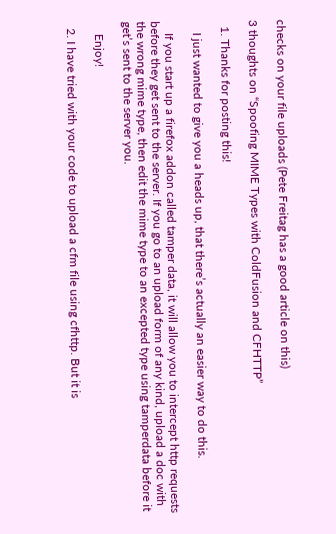checks on your file uploads (Pete Freitag has a good article on this)

3 thoughts on “Spoofing MIME Types with ColdFusion and CFHTTP”

  1. Thanks for posting this!

    I just wanted to give you a heads up, that there’s actually an easier way to do this.

    If you start up a firefox addon called tamper data, it will allow you to intercept http requests before they get sent to the server. If you go to an upload form of any kind, upload a doc with the wrong mime type, then edit the mime type to an excepted type using tamperdata before it get’s sent to the server you.

    Enjoy!

  2. I have tried with your code to upload a cfm file using cfhttp. But it is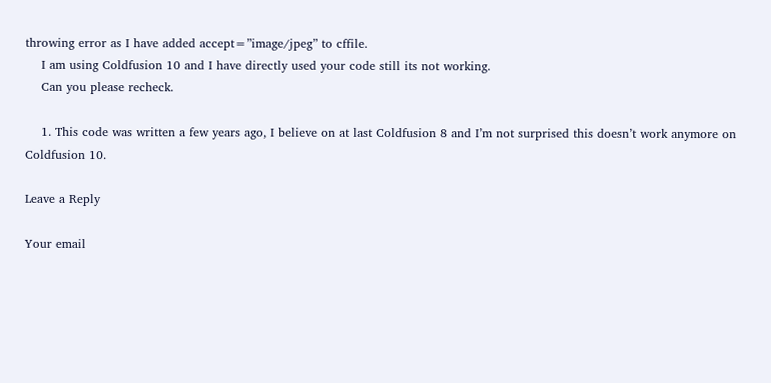throwing error as I have added accept=”image/jpeg” to cffile.
    I am using Coldfusion 10 and I have directly used your code still its not working.
    Can you please recheck.

    1. This code was written a few years ago, I believe on at last Coldfusion 8 and I’m not surprised this doesn’t work anymore on Coldfusion 10.

Leave a Reply

Your email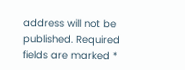address will not be published. Required fields are marked *